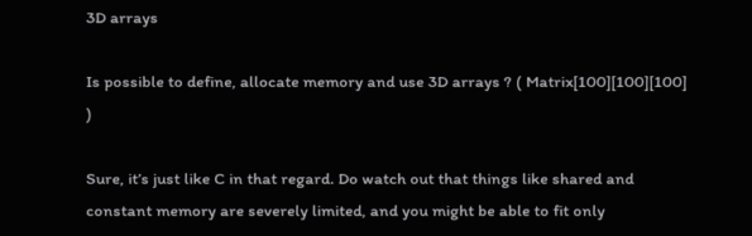3D arrays

Is possible to define, allocate memory and use 3D arrays ? ( Matrix[100][100][100] )

Sure, it’s just like C in that regard. Do watch out that things like shared and constant memory are severely limited, and you might be able to fit only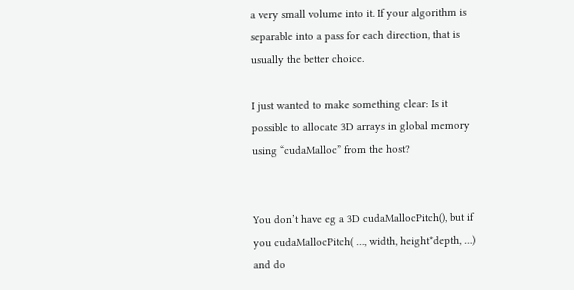a very small volume into it. If your algorithm is separable into a pass for each direction, that is usually the better choice.

I just wanted to make something clear: Is it possible to allocate 3D arrays in global memory using “cudaMalloc” from the host?


You don’t have eg a 3D cudaMallocPitch(), but if you cudaMallocPitch( …, width, height*depth, …) and do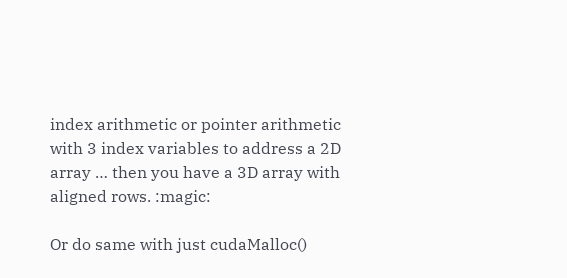index arithmetic or pointer arithmetic with 3 index variables to address a 2D array … then you have a 3D array with aligned rows. :magic:

Or do same with just cudaMalloc()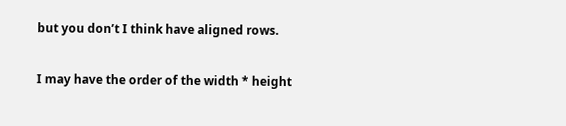but you don’t I think have aligned rows.

I may have the order of the width * height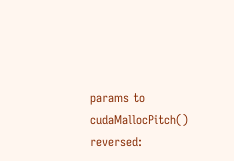params to cudaMallocPitch() reversed: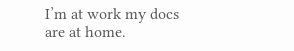I’m at work my docs are at home.